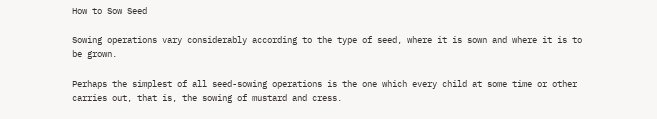How to Sow Seed

Sowing operations vary considerably according to the type of seed, where it is sown and where it is to be grown.

Perhaps the simplest of all seed-sowing operations is the one which every child at some time or other carries out, that is, the sowing of mustard and cress.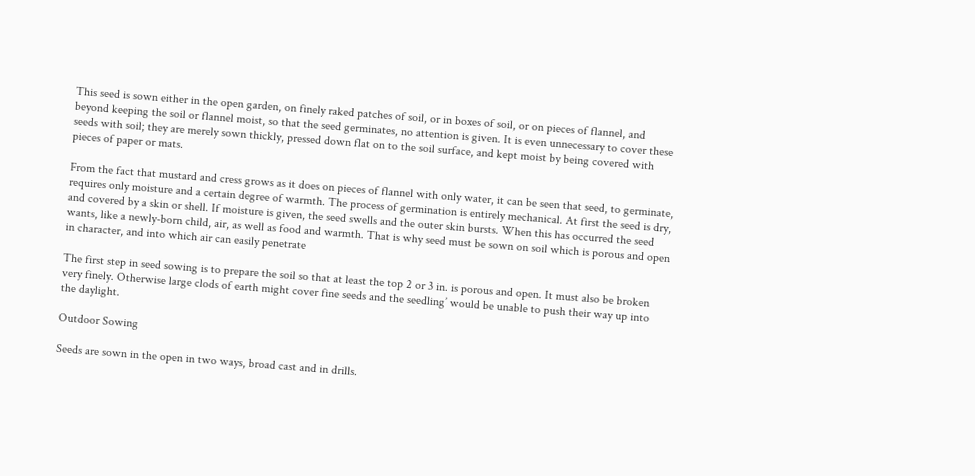This seed is sown either in the open garden, on finely raked patches of soil, or in boxes of soil, or on pieces of flannel, and beyond keeping the soil or flannel moist, so that the seed germinates, no attention is given. It is even unnecessary to cover these seeds with soil; they are merely sown thickly, pressed down flat on to the soil surface, and kept moist by being covered with pieces of paper or mats.

From the fact that mustard and cress grows as it does on pieces of flannel with only water, it can be seen that seed, to germinate, requires only moisture and a certain degree of warmth. The process of germination is entirely mechanical. At first the seed is dry, and covered by a skin or shell. If moisture is given, the seed swells and the outer skin bursts. When this has occurred the seed wants, like a newly-born child, air, as well as food and warmth. That is why seed must be sown on soil which is porous and open in character, and into which air can easily penetrate

The first step in seed sowing is to prepare the soil so that at least the top 2 or 3 in. is porous and open. It must also be broken very finely. Otherwise large clods of earth might cover fine seeds and the seedling’ would be unable to push their way up into the daylight.

Outdoor Sowing

Seeds are sown in the open in two ways, broad cast and in drills.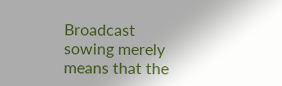Broadcast sowing merely means that the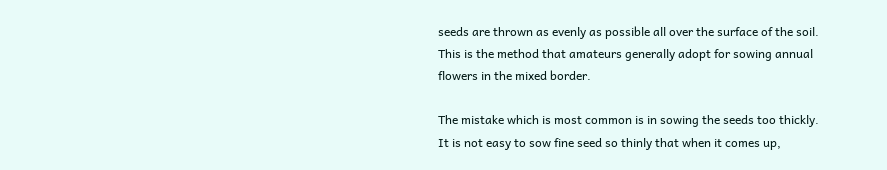seeds are thrown as evenly as possible all over the surface of the soil. This is the method that amateurs generally adopt for sowing annual flowers in the mixed border.

The mistake which is most common is in sowing the seeds too thickly. It is not easy to sow fine seed so thinly that when it comes up,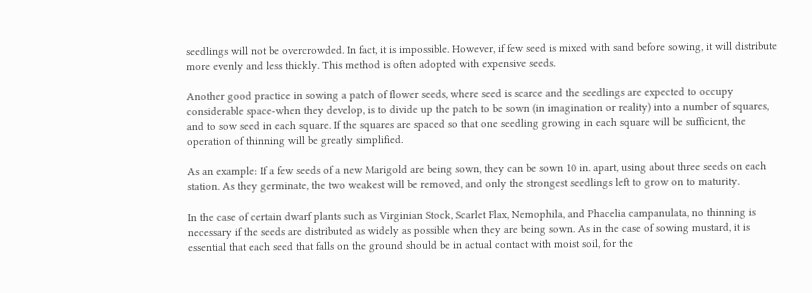seedlings will not be overcrowded. In fact, it is impossible. However, if few seed is mixed with sand before sowing, it will distribute more evenly and less thickly. This method is often adopted with expensive seeds.

Another good practice in sowing a patch of flower seeds, where seed is scarce and the seedlings are expected to occupy considerable space-when they develop, is to divide up the patch to be sown (in imagination or reality) into a number of squares, and to sow seed in each square. If the squares are spaced so that one seedling growing in each square will be sufficient, the operation of thinning will be greatly simplified.

As an example: If a few seeds of a new Marigold are being sown, they can be sown 10 in. apart, using about three seeds on each station. As they germinate, the two weakest will be removed, and only the strongest seedlings left to grow on to maturity.

In the case of certain dwarf plants such as Virginian Stock, Scarlet Flax, Nemophila, and Phacelia campanulata, no thinning is necessary if the seeds are distributed as widely as possible when they are being sown. As in the case of sowing mustard, it is essential that each seed that falls on the ground should be in actual contact with moist soil, for the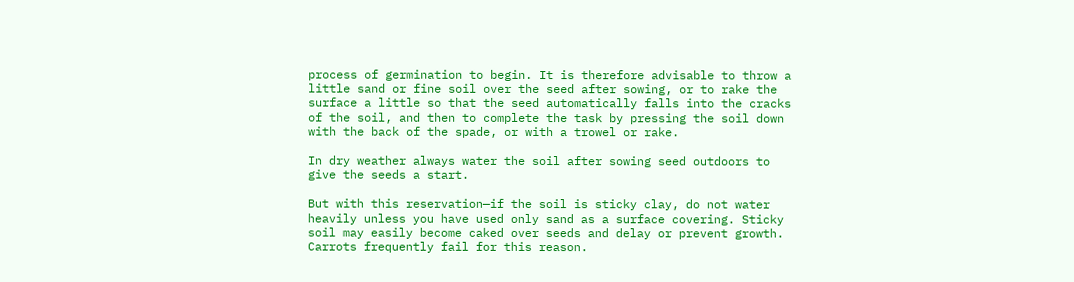process of germination to begin. It is therefore advisable to throw a little sand or fine soil over the seed after sowing, or to rake the surface a little so that the seed automatically falls into the cracks of the soil, and then to complete the task by pressing the soil down with the back of the spade, or with a trowel or rake.

In dry weather always water the soil after sowing seed outdoors to give the seeds a start.

But with this reservation—if the soil is sticky clay, do not water heavily unless you have used only sand as a surface covering. Sticky soil may easily become caked over seeds and delay or prevent growth. Carrots frequently fail for this reason.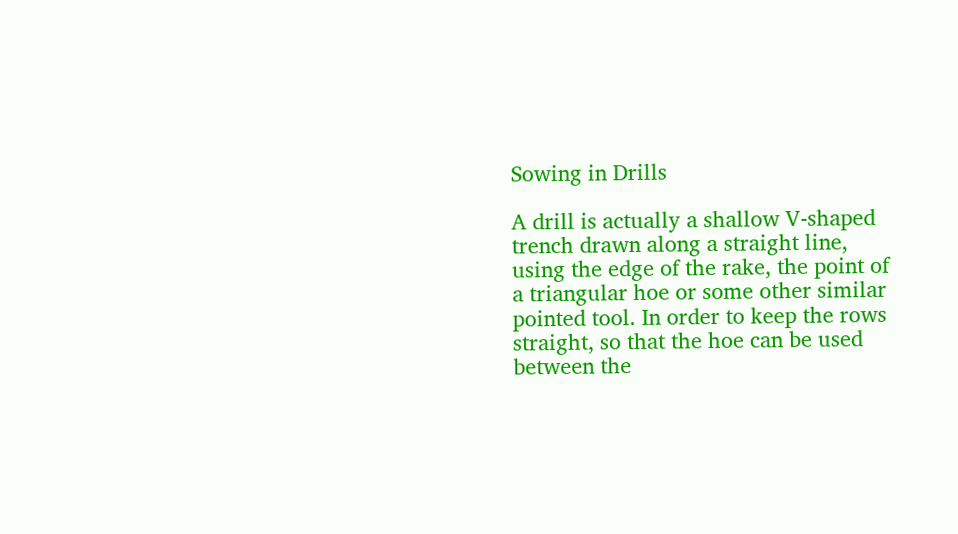Sowing in Drills

A drill is actually a shallow V-shaped trench drawn along a straight line, using the edge of the rake, the point of a triangular hoe or some other similar pointed tool. In order to keep the rows straight, so that the hoe can be used between the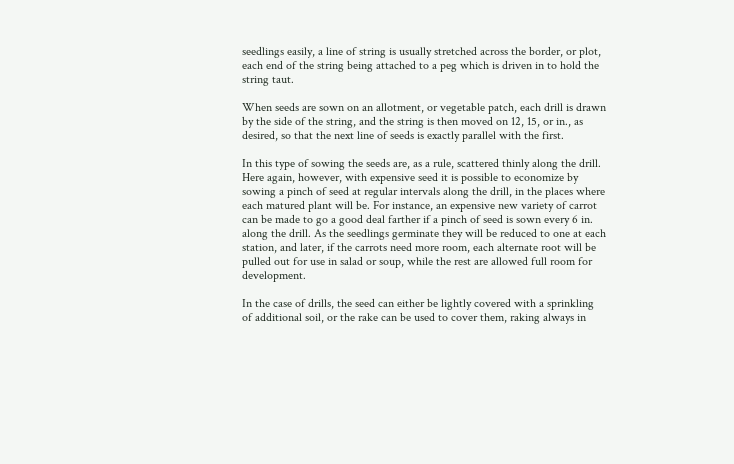seedlings easily, a line of string is usually stretched across the border, or plot, each end of the string being attached to a peg which is driven in to hold the string taut.

When seeds are sown on an allotment, or vegetable patch, each drill is drawn by the side of the string, and the string is then moved on 12, 15, or in., as desired, so that the next line of seeds is exactly parallel with the first.

In this type of sowing the seeds are, as a rule, scattered thinly along the drill. Here again, however, with expensive seed it is possible to economize by sowing a pinch of seed at regular intervals along the drill, in the places where each matured plant will be. For instance, an expensive new variety of carrot can be made to go a good deal farther if a pinch of seed is sown every 6 in. along the drill. As the seedlings germinate they will be reduced to one at each station, and later, if the carrots need more room, each alternate root will be pulled out for use in salad or soup, while the rest are allowed full room for development.

In the case of drills, the seed can either be lightly covered with a sprinkling of additional soil, or the rake can be used to cover them, raking always in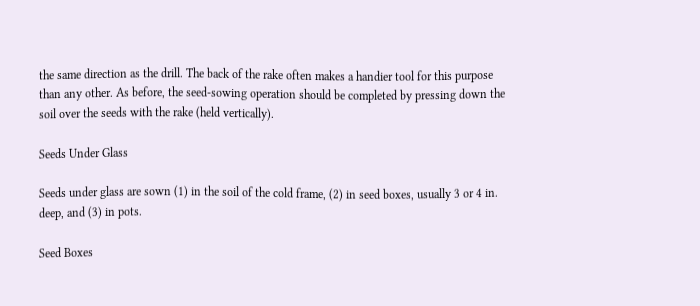the same direction as the drill. The back of the rake often makes a handier tool for this purpose than any other. As before, the seed-sowing operation should be completed by pressing down the soil over the seeds with the rake (held vertically).

Seeds Under Glass

Seeds under glass are sown (1) in the soil of the cold frame, (2) in seed boxes, usually 3 or 4 in. deep, and (3) in pots.

Seed Boxes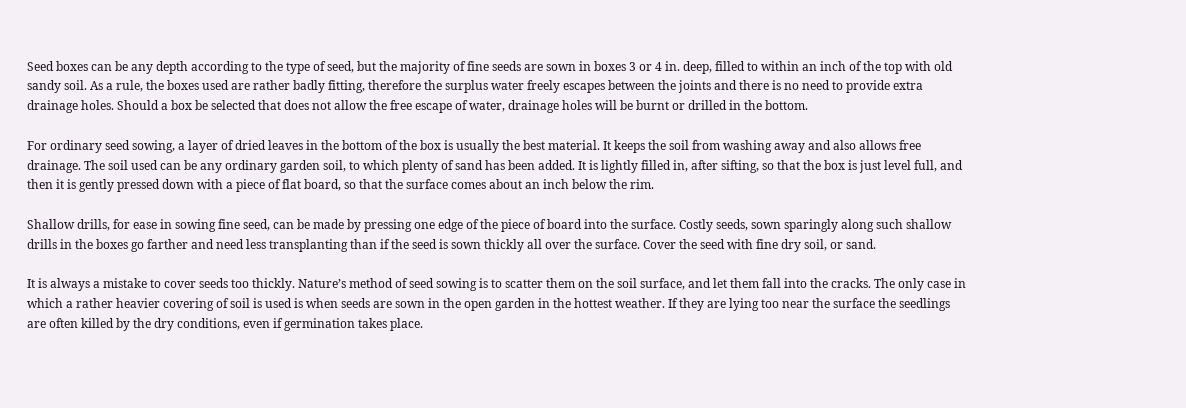Seed boxes can be any depth according to the type of seed, but the majority of fine seeds are sown in boxes 3 or 4 in. deep, filled to within an inch of the top with old sandy soil. As a rule, the boxes used are rather badly fitting, therefore the surplus water freely escapes between the joints and there is no need to provide extra drainage holes. Should a box be selected that does not allow the free escape of water, drainage holes will be burnt or drilled in the bottom.

For ordinary seed sowing, a layer of dried leaves in the bottom of the box is usually the best material. It keeps the soil from washing away and also allows free drainage. The soil used can be any ordinary garden soil, to which plenty of sand has been added. It is lightly filled in, after sifting, so that the box is just level full, and then it is gently pressed down with a piece of flat board, so that the surface comes about an inch below the rim.

Shallow drills, for ease in sowing fine seed, can be made by pressing one edge of the piece of board into the surface. Costly seeds, sown sparingly along such shallow drills in the boxes go farther and need less transplanting than if the seed is sown thickly all over the surface. Cover the seed with fine dry soil, or sand.

It is always a mistake to cover seeds too thickly. Nature’s method of seed sowing is to scatter them on the soil surface, and let them fall into the cracks. The only case in which a rather heavier covering of soil is used is when seeds are sown in the open garden in the hottest weather. If they are lying too near the surface the seedlings are often killed by the dry conditions, even if germination takes place.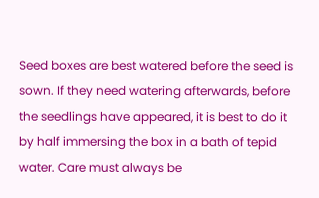Seed boxes are best watered before the seed is sown. If they need watering afterwards, before the seedlings have appeared, it is best to do it by half immersing the box in a bath of tepid water. Care must always be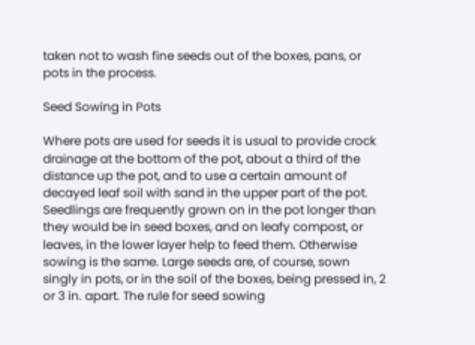taken not to wash fine seeds out of the boxes, pans, or pots in the process.

Seed Sowing in Pots

Where pots are used for seeds it is usual to provide crock drainage at the bottom of the pot, about a third of the distance up the pot, and to use a certain amount of decayed leaf soil with sand in the upper part of the pot. Seedlings are frequently grown on in the pot longer than they would be in seed boxes, and on leafy compost, or leaves, in the lower layer help to feed them. Otherwise sowing is the same. Large seeds are, of course, sown singly in pots, or in the soil of the boxes, being pressed in, 2 or 3 in. apart. The rule for seed sowing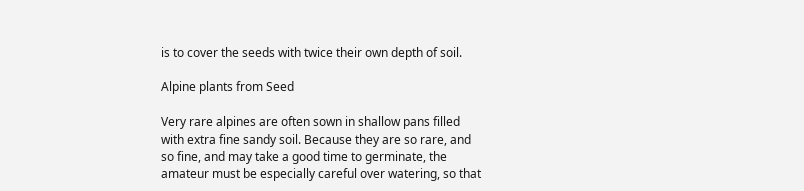is to cover the seeds with twice their own depth of soil.

Alpine plants from Seed

Very rare alpines are often sown in shallow pans filled with extra fine sandy soil. Because they are so rare, and so fine, and may take a good time to germinate, the amateur must be especially careful over watering, so that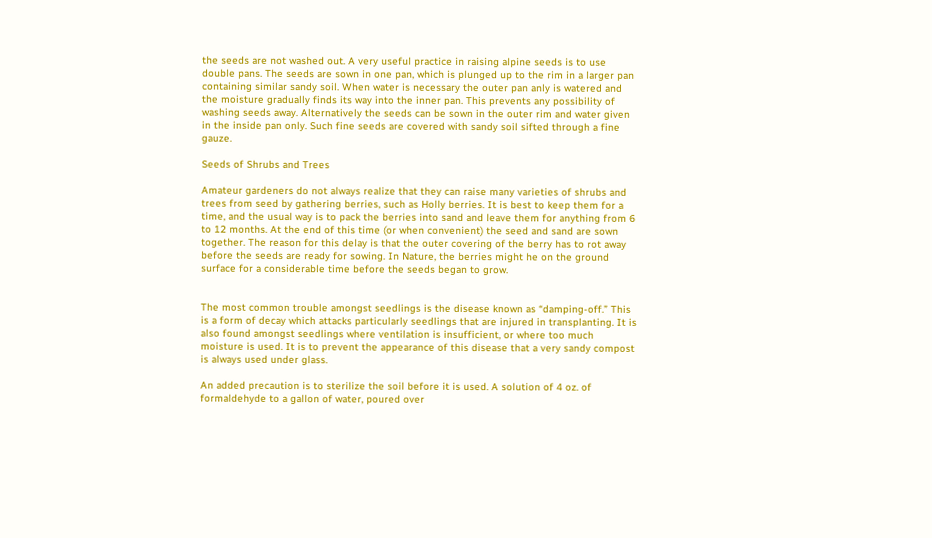the seeds are not washed out. A very useful practice in raising alpine seeds is to use double pans. The seeds are sown in one pan, which is plunged up to the rim in a larger pan containing similar sandy soil. When water is necessary the outer pan anly is watered and the moisture gradually finds its way into the inner pan. This prevents any possibility of washing seeds away. Alternatively the seeds can be sown in the outer rim and water given in the inside pan only. Such fine seeds are covered with sandy soil sifted through a fine gauze.

Seeds of Shrubs and Trees

Amateur gardeners do not always realize that they can raise many varieties of shrubs and trees from seed by gathering berries, such as Holly berries. It is best to keep them for a time, and the usual way is to pack the berries into sand and leave them for anything from 6 to 12 months. At the end of this time (or when convenient) the seed and sand are sown together. The reason for this delay is that the outer covering of the berry has to rot away before the seeds are ready for sowing. In Nature, the berries might he on the ground surface for a considerable time before the seeds began to grow.


The most common trouble amongst seedlings is the disease known as “damping-off.” This is a form of decay which attacks particularly seedlings that are injured in transplanting. It is also found amongst seedlings where ventilation is insufficient, or where too much moisture is used. It is to prevent the appearance of this disease that a very sandy compost is always used under glass.

An added precaution is to sterilize the soil before it is used. A solution of 4 oz. of formaldehyde to a gallon of water, poured over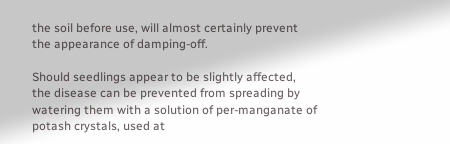the soil before use, will almost certainly prevent the appearance of damping-off.

Should seedlings appear to be slightly affected, the disease can be prevented from spreading by watering them with a solution of per-manganate of potash crystals, used at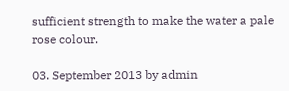sufficient strength to make the water a pale rose colour.

03. September 2013 by admin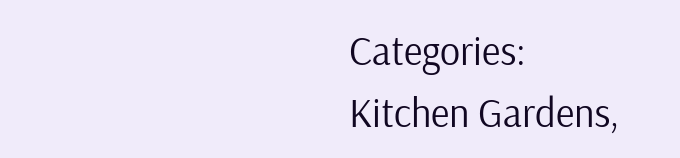Categories: Kitchen Gardens,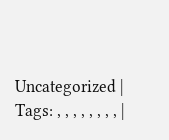Uncategorized | Tags: , , , , , , , , |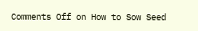Comments Off on How to Sow Seed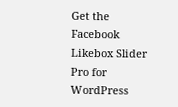Get the Facebook Likebox Slider Pro for WordPress